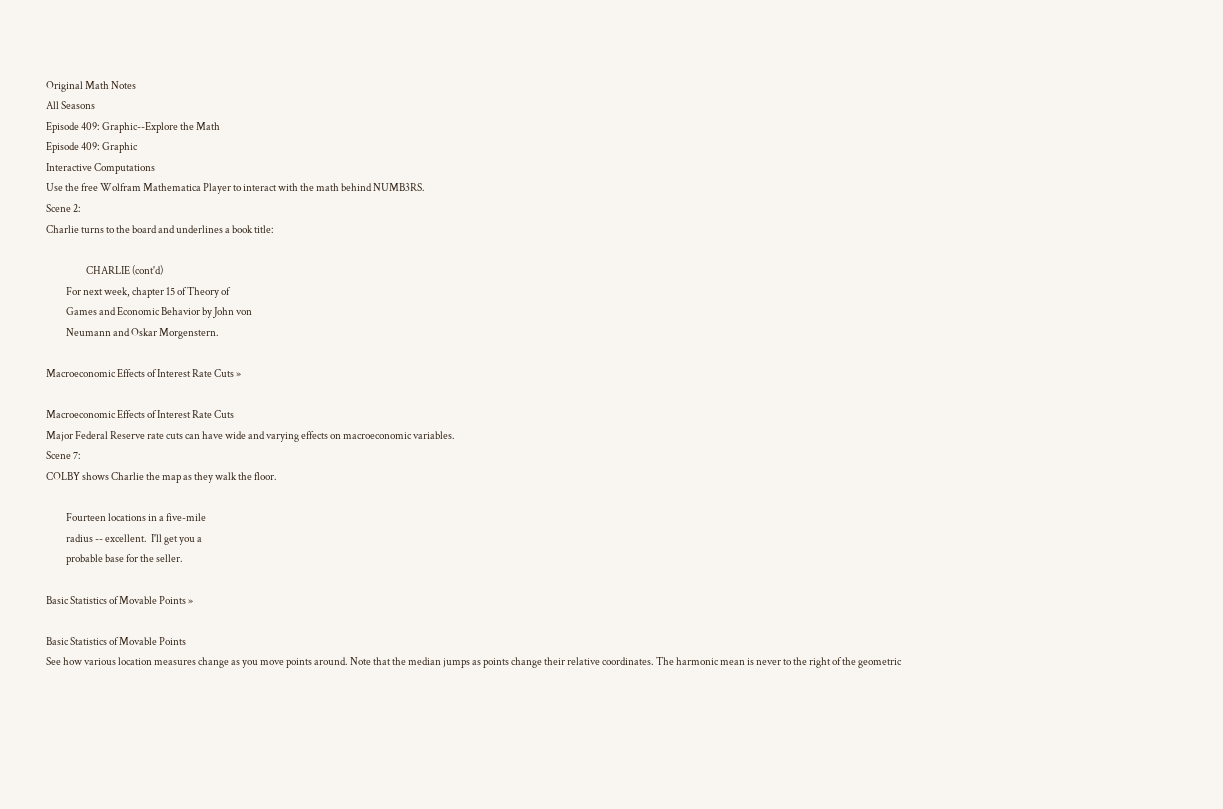Original Math Notes
All Seasons
Episode 409: Graphic--Explore the Math
Episode 409: Graphic
Interactive Computations
Use the free Wolfram Mathematica Player to interact with the math behind NUMB3RS.
Scene 2:
Charlie turns to the board and underlines a book title:

                    CHARLIE (cont'd)
          For next week, chapter 15 of Theory of
          Games and Economic Behavior by John von
          Neumann and Oskar Morgenstern.

Macroeconomic Effects of Interest Rate Cuts »

Macroeconomic Effects of Interest Rate Cuts
Major Federal Reserve rate cuts can have wide and varying effects on macroeconomic variables.
Scene 7:
COLBY shows Charlie the map as they walk the floor.

          Fourteen locations in a five-mile
          radius -- excellent.  I'll get you a
          probable base for the seller.

Basic Statistics of Movable Points »

Basic Statistics of Movable Points
See how various location measures change as you move points around. Note that the median jumps as points change their relative coordinates. The harmonic mean is never to the right of the geometric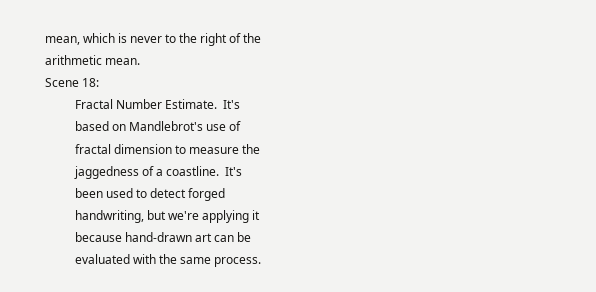mean, which is never to the right of the arithmetic mean.
Scene 18:
          Fractal Number Estimate.  It's
          based on Mandlebrot's use of
          fractal dimension to measure the
          jaggedness of a coastline.  It's
          been used to detect forged
          handwriting, but we're applying it
          because hand-drawn art can be
          evaluated with the same process.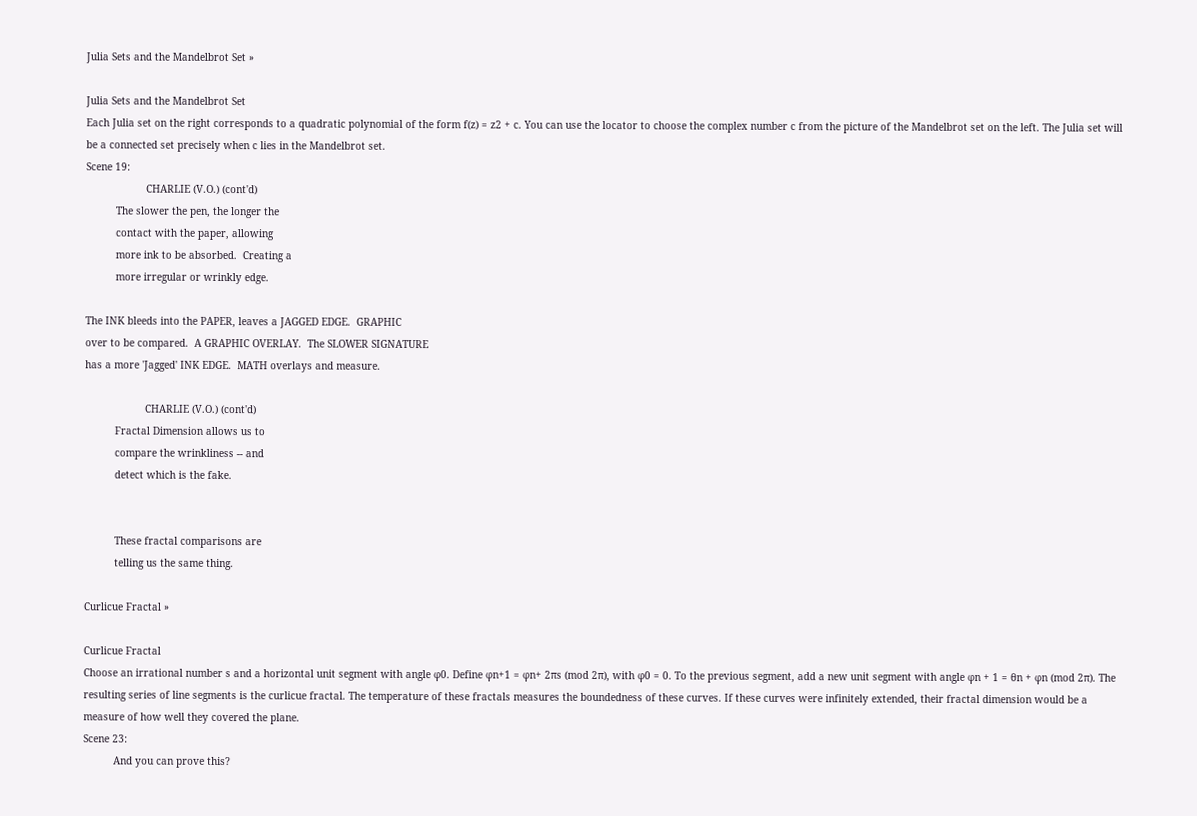Julia Sets and the Mandelbrot Set »

Julia Sets and the Mandelbrot Set
Each Julia set on the right corresponds to a quadratic polynomial of the form f(z) = z2 + c. You can use the locator to choose the complex number c from the picture of the Mandelbrot set on the left. The Julia set will be a connected set precisely when c lies in the Mandelbrot set.
Scene 19:
                    CHARLIE (V.O.) (cont'd)
          The slower the pen, the longer the
          contact with the paper, allowing
          more ink to be absorbed.  Creating a
          more irregular or wrinkly edge.

The INK bleeds into the PAPER, leaves a JAGGED EDGE.  GRAPHIC
over to be compared.  A GRAPHIC OVERLAY.  The SLOWER SIGNATURE
has a more 'Jagged' INK EDGE.  MATH overlays and measure.

                    CHARLIE (V.O.) (cont'd)
          Fractal Dimension allows us to
          compare the wrinkliness -- and
          detect which is the fake.


          These fractal comparisons are
          telling us the same thing.

Curlicue Fractal »

Curlicue Fractal
Choose an irrational number s and a horizontal unit segment with angle φ0. Define φn+1 = φn+ 2πs (mod 2π), with φ0 = 0. To the previous segment, add a new unit segment with angle φn + 1 = θn + φn (mod 2π). The resulting series of line segments is the curlicue fractal. The temperature of these fractals measures the boundedness of these curves. If these curves were infinitely extended, their fractal dimension would be a measure of how well they covered the plane.
Scene 23:
          And you can prove this?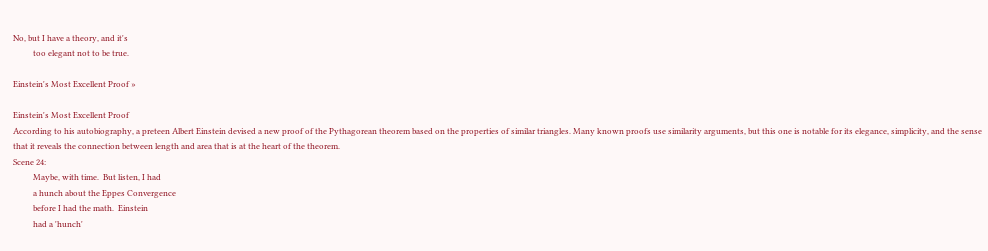No, but I have a theory, and it's
          too elegant not to be true.

Einstein's Most Excellent Proof »

Einstein's Most Excellent Proof
According to his autobiography, a preteen Albert Einstein devised a new proof of the Pythagorean theorem based on the properties of similar triangles. Many known proofs use similarity arguments, but this one is notable for its elegance, simplicity, and the sense that it reveals the connection between length and area that is at the heart of the theorem.
Scene 24:
          Maybe, with time.  But listen, I had
          a hunch about the Eppes Convergence
          before I had the math.  Einstein
          had a 'hunch'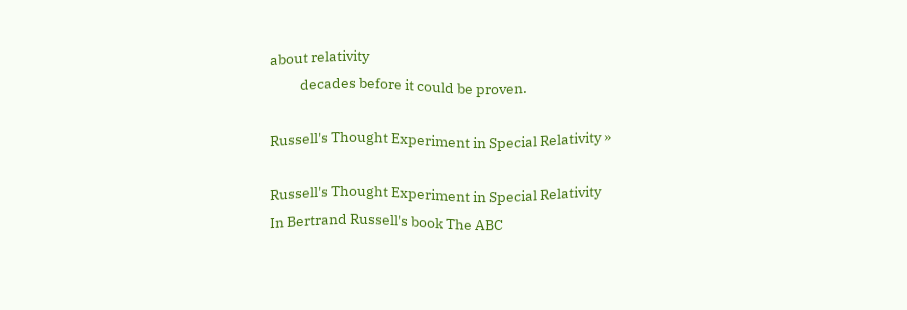about relativity
          decades before it could be proven.

Russell's Thought Experiment in Special Relativity »

Russell's Thought Experiment in Special Relativity
In Bertrand Russell's book The ABC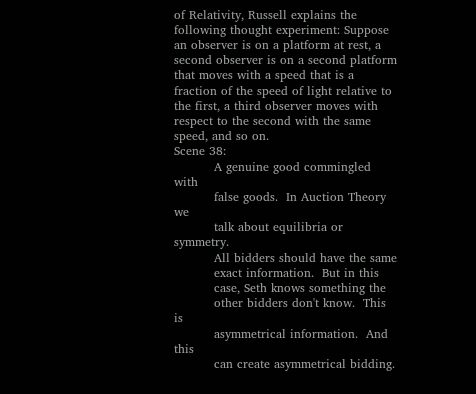of Relativity, Russell explains the following thought experiment: Suppose an observer is on a platform at rest, a second observer is on a second platform that moves with a speed that is a fraction of the speed of light relative to the first, a third observer moves with respect to the second with the same speed, and so on.
Scene 38:
          A genuine good commingled with
          false goods.  In Auction Theory we
          talk about equilibria or symmetry.
          All bidders should have the same
          exact information.  But in this
          case, Seth knows something the
          other bidders don't know.  This is
          asymmetrical information.  And this
          can create asymmetrical bidding.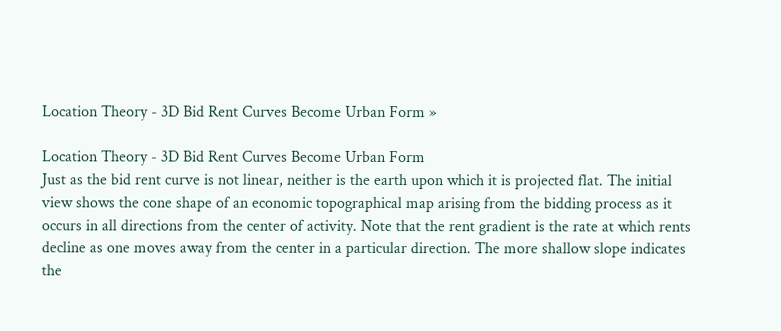Location Theory - 3D Bid Rent Curves Become Urban Form »

Location Theory - 3D Bid Rent Curves Become Urban Form
Just as the bid rent curve is not linear, neither is the earth upon which it is projected flat. The initial view shows the cone shape of an economic topographical map arising from the bidding process as it occurs in all directions from the center of activity. Note that the rent gradient is the rate at which rents decline as one moves away from the center in a particular direction. The more shallow slope indicates the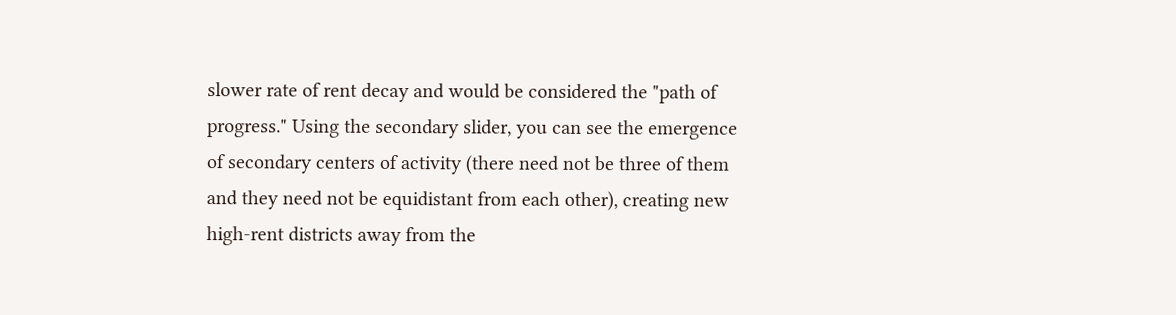slower rate of rent decay and would be considered the "path of progress." Using the secondary slider, you can see the emergence of secondary centers of activity (there need not be three of them and they need not be equidistant from each other), creating new high-rent districts away from the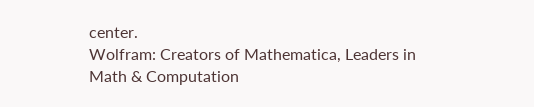center.
Wolfram: Creators of Mathematica, Leaders in Math & Computation